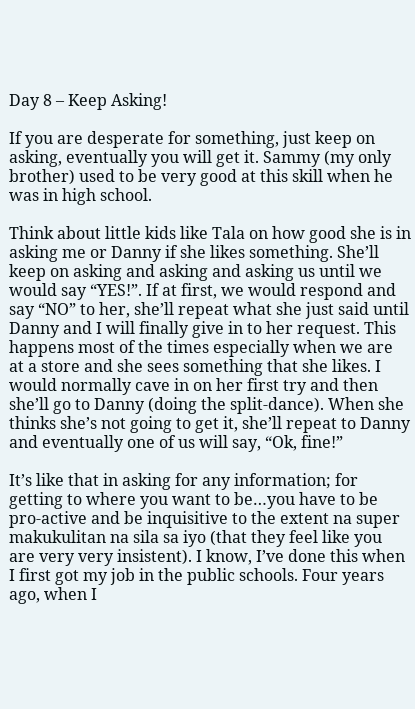Day 8 – Keep Asking!

If you are desperate for something, just keep on asking, eventually you will get it. Sammy (my only brother) used to be very good at this skill when he was in high school.

Think about little kids like Tala on how good she is in asking me or Danny if she likes something. She’ll keep on asking and asking and asking us until we would say “YES!”. If at first, we would respond and say “NO” to her, she’ll repeat what she just said until Danny and I will finally give in to her request. This happens most of the times especially when we are at a store and she sees something that she likes. I would normally cave in on her first try and then she’ll go to Danny (doing the split-dance). When she thinks she’s not going to get it, she’ll repeat to Danny and eventually one of us will say, “Ok, fine!”

It’s like that in asking for any information; for getting to where you want to be…you have to be pro-active and be inquisitive to the extent na super makukulitan na sila sa iyo (that they feel like you are very very insistent). I know, I’ve done this when I first got my job in the public schools. Four years ago, when I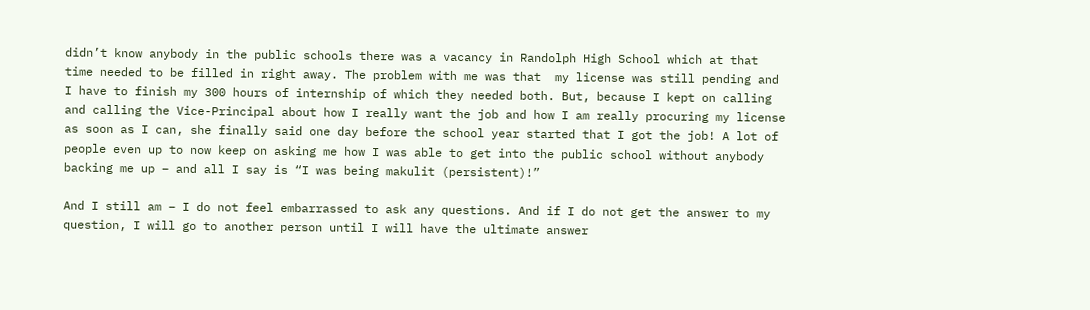didn’t know anybody in the public schools there was a vacancy in Randolph High School which at that time needed to be filled in right away. The problem with me was that  my license was still pending and I have to finish my 300 hours of internship of which they needed both. But, because I kept on calling and calling the Vice-Principal about how I really want the job and how I am really procuring my license as soon as I can, she finally said one day before the school year started that I got the job! A lot of people even up to now keep on asking me how I was able to get into the public school without anybody backing me up – and all I say is “I was being makulit (persistent)!”

And I still am – I do not feel embarrassed to ask any questions. And if I do not get the answer to my question, I will go to another person until I will have the ultimate answer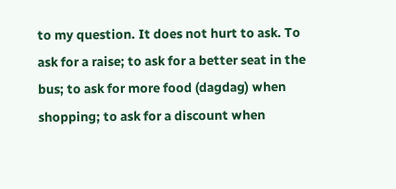to my question. It does not hurt to ask. To ask for a raise; to ask for a better seat in the bus; to ask for more food (dagdag) when shopping; to ask for a discount when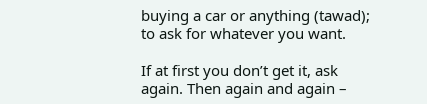buying a car or anything (tawad); to ask for whatever you want.

If at first you don’t get it, ask again. Then again and again –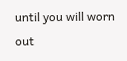until you will worn out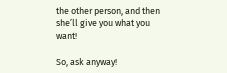the other person, and then she’ll give you what you want!

So, ask anyway!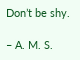Don’t be shy.

– A. M. S.